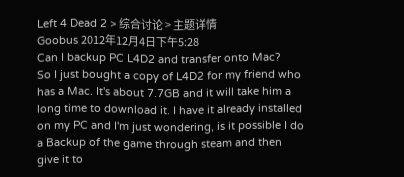Left 4 Dead 2 > 综合讨论 > 主题详情
Goobus 2012年12月4日下午5:28
Can I backup PC L4D2 and transfer onto Mac?
So I just bought a copy of L4D2 for my friend who has a Mac. It's about 7.7GB and it will take him a long time to download it. I have it already installed on my PC and I'm just wondering, is it possible I do a Backup of the game through steam and then give it to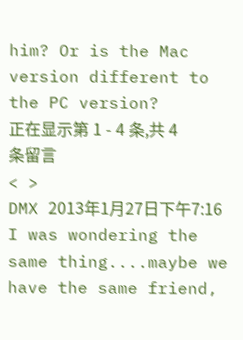him? Or is the Mac version different to the PC version?
正在显示第 1 - 4 条,共 4 条留言
< >
DMX 2013年1月27日下午7:16
I was wondering the same thing....maybe we have the same friend,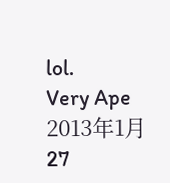lol.
Very Ape 2013年1月27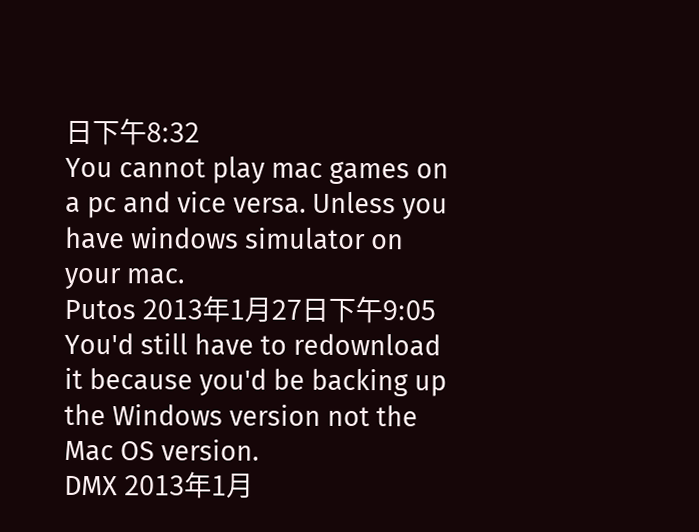日下午8:32
You cannot play mac games on a pc and vice versa. Unless you have windows simulator on your mac.
Putos 2013年1月27日下午9:05
You'd still have to redownload it because you'd be backing up the Windows version not the Mac OS version.
DMX 2013年1月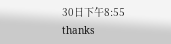30日下午8:55
thanks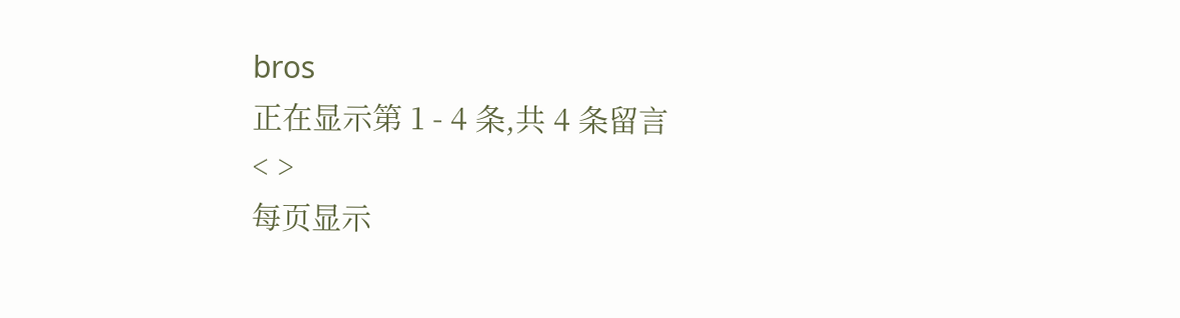bros
正在显示第 1 - 4 条,共 4 条留言
< >
每页显示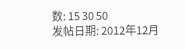数: 15 30 50
发帖日期: 2012年12月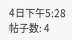4日下午5:28
帖子数: 4